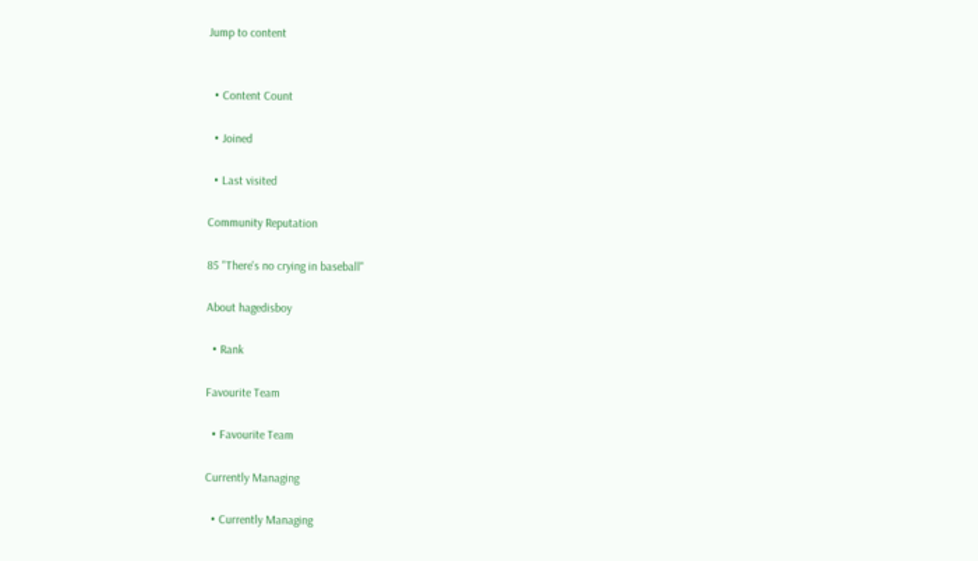Jump to content


  • Content Count

  • Joined

  • Last visited

Community Reputation

85 "There's no crying in baseball"

About hagedisboy

  • Rank

Favourite Team

  • Favourite Team

Currently Managing

  • Currently Managing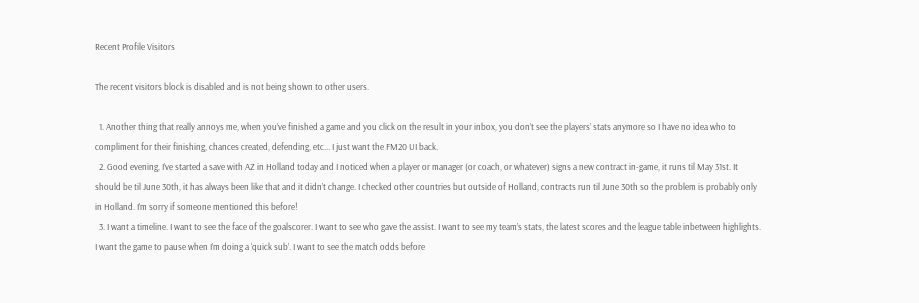Recent Profile Visitors

The recent visitors block is disabled and is not being shown to other users.

  1. Another thing that really annoys me, when you’ve finished a game and you click on the result in your inbox, you don’t see the players’ stats anymore so I have no idea who to compliment for their finishing, chances created, defending, etc... I just want the FM20 UI back.
  2. Good evening, I’ve started a save with AZ in Holland today and I noticed when a player or manager (or coach, or whatever) signs a new contract in-game, it runs til May 31st. It should be til June 30th, it has always been like that and it didn’t change. I checked other countries but outside of Holland, contracts run til June 30th so the problem is probably only in Holland. I’m sorry if someone mentioned this before!
  3. I want a timeline. I want to see the face of the goalscorer. I want to see who gave the assist. I want to see my team’s stats, the latest scores and the league table inbetween highlights. I want the game to pause when I’m doing a ‘quick sub’. I want to see the match odds before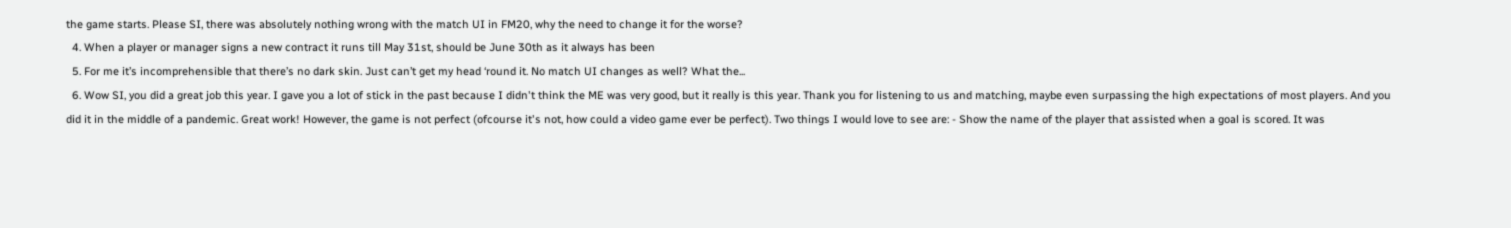the game starts. Please SI, there was absolutely nothing wrong with the match UI in FM20, why the need to change it for the worse?
  4. When a player or manager signs a new contract it runs till May 31st, should be June 30th as it always has been
  5. For me it’s incomprehensible that there’s no dark skin. Just can’t get my head ‘round it. No match UI changes as well? What the...
  6. Wow SI, you did a great job this year. I gave you a lot of stick in the past because I didn't think the ME was very good, but it really is this year. Thank you for listening to us and matching, maybe even surpassing the high expectations of most players. And you did it in the middle of a pandemic. Great work! However, the game is not perfect (ofcourse it's not, how could a video game ever be perfect). Two things I would love to see are: - Show the name of the player that assisted when a goal is scored. It was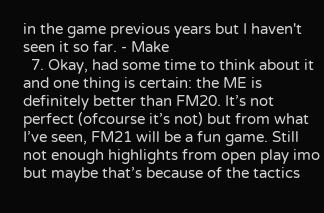in the game previous years but I haven't seen it so far. - Make
  7. Okay, had some time to think about it and one thing is certain: the ME is definitely better than FM20. It’s not perfect (ofcourse it’s not) but from what I’ve seen, FM21 will be a fun game. Still not enough highlights from open play imo but maybe that’s because of the tactics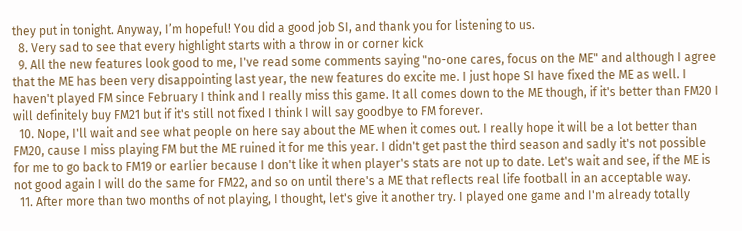they put in tonight. Anyway, I’m hopeful! You did a good job SI, and thank you for listening to us.
  8. Very sad to see that every highlight starts with a throw in or corner kick
  9. All the new features look good to me, I've read some comments saying "no-one cares, focus on the ME" and although I agree that the ME has been very disappointing last year, the new features do excite me. I just hope SI have fixed the ME as well. I haven't played FM since February I think and I really miss this game. It all comes down to the ME though, if it's better than FM20 I will definitely buy FM21 but if it's still not fixed I think I will say goodbye to FM forever.
  10. Nope, I'll wait and see what people on here say about the ME when it comes out. I really hope it will be a lot better than FM20, cause I miss playing FM but the ME ruined it for me this year. I didn't get past the third season and sadly it's not possible for me to go back to FM19 or earlier because I don't like it when player's stats are not up to date. Let's wait and see, if the ME is not good again I will do the same for FM22, and so on until there's a ME that reflects real life football in an acceptable way.
  11. After more than two months of not playing, I thought, let's give it another try. I played one game and I'm already totally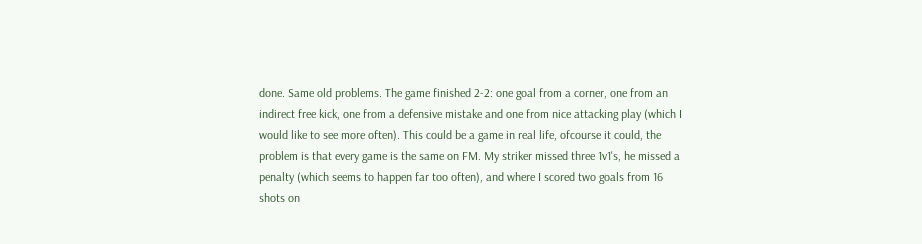done. Same old problems. The game finished 2-2: one goal from a corner, one from an indirect free kick, one from a defensive mistake and one from nice attacking play (which I would like to see more often). This could be a game in real life, ofcourse it could, the problem is that every game is the same on FM. My striker missed three 1v1's, he missed a penalty (which seems to happen far too often), and where I scored two goals from 16 shots on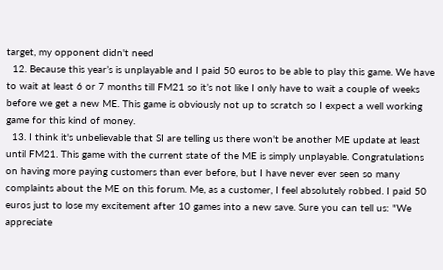target, my opponent didn't need
  12. Because this year’s is unplayable and I paid 50 euros to be able to play this game. We have to wait at least 6 or 7 months till FM21 so it’s not like I only have to wait a couple of weeks before we get a new ME. This game is obviously not up to scratch so I expect a well working game for this kind of money.
  13. I think it's unbelievable that SI are telling us there won't be another ME update at least until FM21. This game with the current state of the ME is simply unplayable. Congratulations on having more paying customers than ever before, but I have never ever seen so many complaints about the ME on this forum. Me, as a customer, I feel absolutely robbed. I paid 50 euros just to lose my excitement after 10 games into a new save. Sure you can tell us: "We appreciate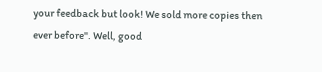your feedback but look! We sold more copies then ever before". Well, good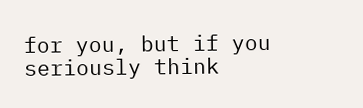for you, but if you seriously think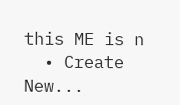this ME is n
  • Create New...